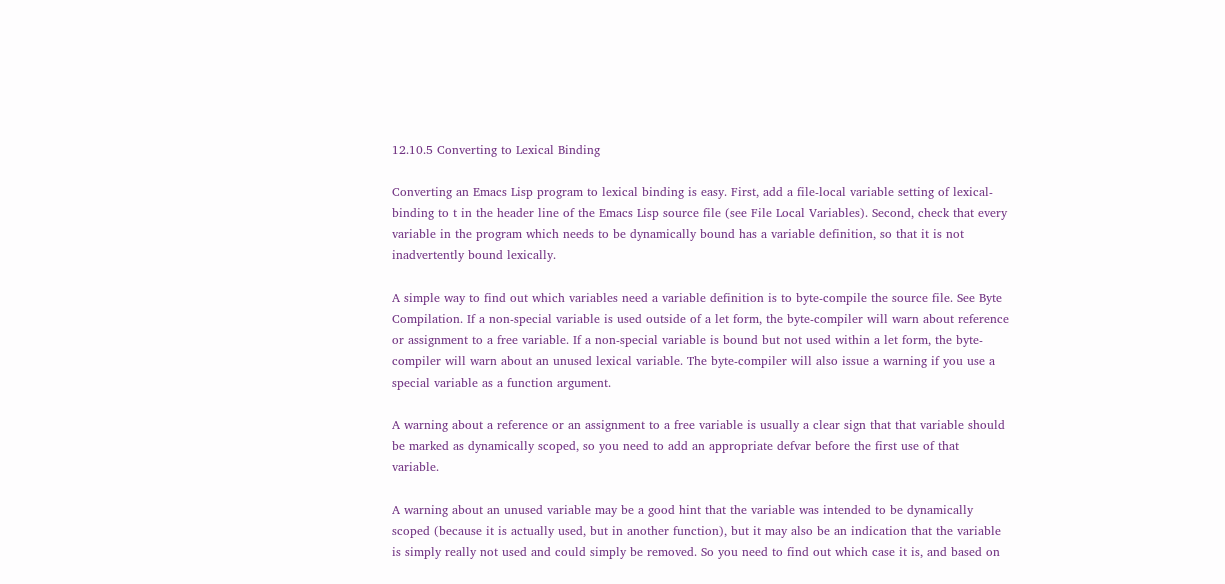12.10.5 Converting to Lexical Binding

Converting an Emacs Lisp program to lexical binding is easy. First, add a file-local variable setting of lexical-binding to t in the header line of the Emacs Lisp source file (see File Local Variables). Second, check that every variable in the program which needs to be dynamically bound has a variable definition, so that it is not inadvertently bound lexically.

A simple way to find out which variables need a variable definition is to byte-compile the source file. See Byte Compilation. If a non-special variable is used outside of a let form, the byte-compiler will warn about reference or assignment to a free variable. If a non-special variable is bound but not used within a let form, the byte-compiler will warn about an unused lexical variable. The byte-compiler will also issue a warning if you use a special variable as a function argument.

A warning about a reference or an assignment to a free variable is usually a clear sign that that variable should be marked as dynamically scoped, so you need to add an appropriate defvar before the first use of that variable.

A warning about an unused variable may be a good hint that the variable was intended to be dynamically scoped (because it is actually used, but in another function), but it may also be an indication that the variable is simply really not used and could simply be removed. So you need to find out which case it is, and based on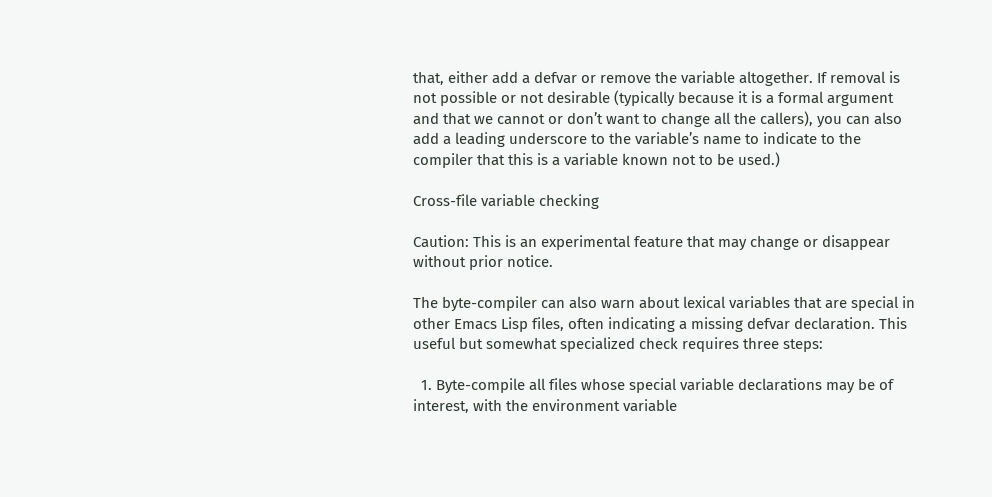that, either add a defvar or remove the variable altogether. If removal is not possible or not desirable (typically because it is a formal argument and that we cannot or don’t want to change all the callers), you can also add a leading underscore to the variable’s name to indicate to the compiler that this is a variable known not to be used.)

Cross-file variable checking

Caution: This is an experimental feature that may change or disappear without prior notice.

The byte-compiler can also warn about lexical variables that are special in other Emacs Lisp files, often indicating a missing defvar declaration. This useful but somewhat specialized check requires three steps:

  1. Byte-compile all files whose special variable declarations may be of interest, with the environment variable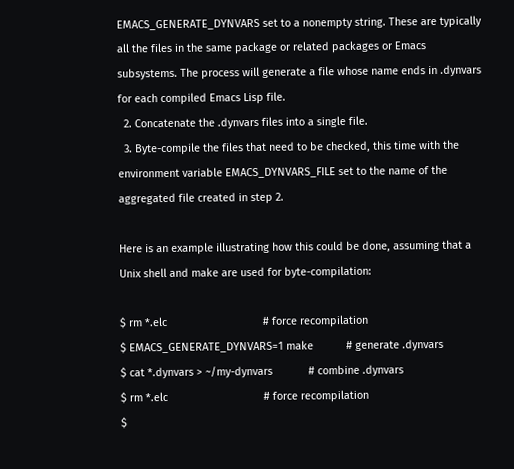EMACS_GENERATE_DYNVARS set to a nonempty string. These are typically all the files in the same package or related packages or Emacs subsystems. The process will generate a file whose name ends in .dynvars for each compiled Emacs Lisp file.
  2. Concatenate the .dynvars files into a single file.
  3. Byte-compile the files that need to be checked, this time with the environment variable EMACS_DYNVARS_FILE set to the name of the aggregated file created in step 2.

Here is an example illustrating how this could be done, assuming that a Unix shell and make are used for byte-compilation:

$ rm *.elc                                # force recompilation
$ EMACS_GENERATE_DYNVARS=1 make           # generate .dynvars
$ cat *.dynvars > ~/my-dynvars            # combine .dynvars
$ rm *.elc                                # force recompilation
$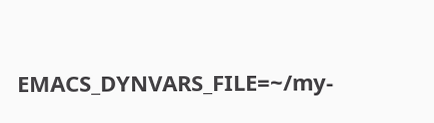EMACS_DYNVARS_FILE=~/my-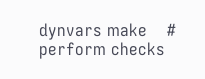dynvars make    # perform checks